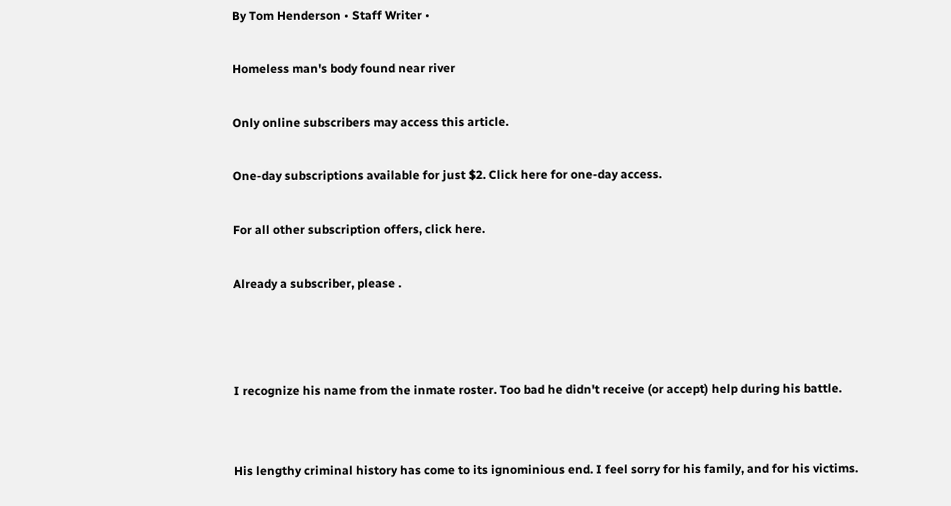By Tom Henderson • Staff Writer •

Homeless man's body found near river

Only online subscribers may access this article.

One-day subscriptions available for just $2. Click here for one-day access.

For all other subscription offers, click here.

Already a subscriber, please .



I recognize his name from the inmate roster. Too bad he didn't receive (or accept) help during his battle.


His lengthy criminal history has come to its ignominious end. I feel sorry for his family, and for his victims.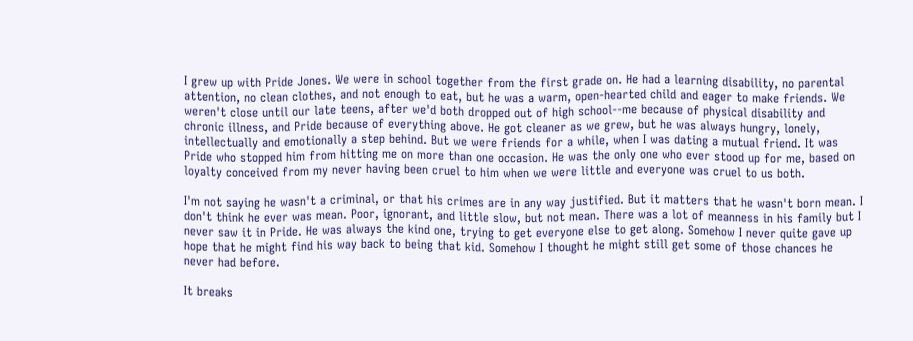I grew up with Pride Jones. We were in school together from the first grade on. He had a learning disability, no parental attention, no clean clothes, and not enough to eat, but he was a warm, open-hearted child and eager to make friends. We weren't close until our late teens, after we'd both dropped out of high school--me because of physical disability and chronic illness, and Pride because of everything above. He got cleaner as we grew, but he was always hungry, lonely, intellectually and emotionally a step behind. But we were friends for a while, when I was dating a mutual friend. It was Pride who stopped him from hitting me on more than one occasion. He was the only one who ever stood up for me, based on loyalty conceived from my never having been cruel to him when we were little and everyone was cruel to us both.

I'm not saying he wasn't a criminal, or that his crimes are in any way justified. But it matters that he wasn't born mean. I don't think he ever was mean. Poor, ignorant, and little slow, but not mean. There was a lot of meanness in his family but I never saw it in Pride. He was always the kind one, trying to get everyone else to get along. Somehow I never quite gave up hope that he might find his way back to being that kid. Somehow I thought he might still get some of those chances he never had before.

It breaks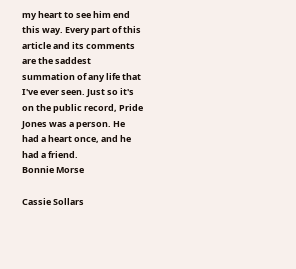my heart to see him end this way. Every part of this article and its comments are the saddest summation of any life that I've ever seen. Just so it's on the public record, Pride Jones was a person. He had a heart once, and he had a friend.
Bonnie Morse

Cassie Sollars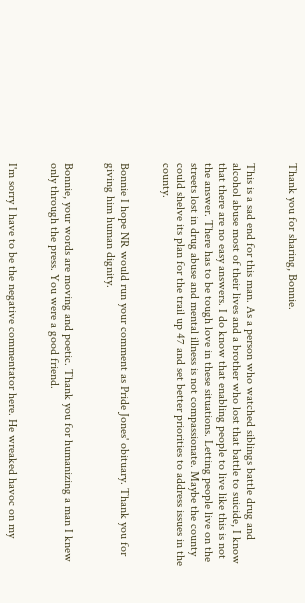Thank you for sharing, Bonnie.


This is a sad end for this man. As a person who watched siblings battle drug and alcohol abuse most of their lives and a brother who lost that battle to suicide, I know that there are no easy answers. I do know that enabling people to live like this is not the answer. There has to be tough love in these situations. Letting people live on the streets lost in drug abuse and mental illness is not compassionate. Maybe the county could shelve its plan for the trail up 47 and set better priorities to address issues in the county.


Bonnie I hope NR would run your comment as Pride Jones' obituary. Thank you for giving him human dignity.


Bonnie, your words are moving and poetic. Thank you for humanizing a man I knew only through the press. You were a good friend.


I'm sorry I have to be the negative commentator here. He wreaked havoc on my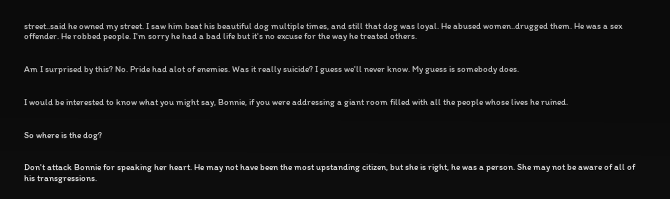street..said he owned my street. I saw him beat his beautiful dog multiple times, and still that dog was loyal. He abused women..drugged them. He was a sex offender. He robbed people. I'm sorry he had a bad life but it's no excuse for the way he treated others.


Am I surprised by this? No. Pride had alot of enemies. Was it really suicide? I guess we'll never know. My guess is somebody does.


I would be interested to know what you might say, Bonnie, if you were addressing a giant room filled with all the people whose lives he ruined.


So where is the dog?


Don't attack Bonnie for speaking her heart. He may not have been the most upstanding citizen, but she is right, he was a person. She may not be aware of all of his transgressions.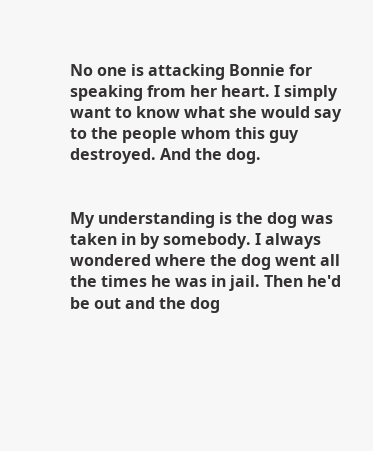No one is attacking Bonnie for speaking from her heart. I simply want to know what she would say to the people whom this guy destroyed. And the dog.


My understanding is the dog was taken in by somebody. I always wondered where the dog went all the times he was in jail. Then he'd be out and the dog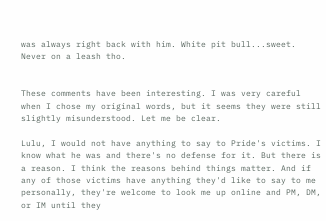was always right back with him. White pit bull...sweet. Never on a leash tho.


These comments have been interesting. I was very careful when I chose my original words, but it seems they were still slightly misunderstood. Let me be clear.

Lulu, I would not have anything to say to Pride's victims. I know what he was and there's no defense for it. But there is a reason. I think the reasons behind things matter. And if any of those victims have anything they'd like to say to me personally, they're welcome to look me up online and PM, DM, or IM until they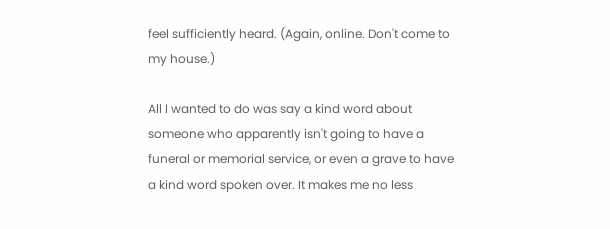feel sufficiently heard. (Again, online. Don't come to my house.)

All I wanted to do was say a kind word about someone who apparently isn't going to have a funeral or memorial service, or even a grave to have a kind word spoken over. It makes me no less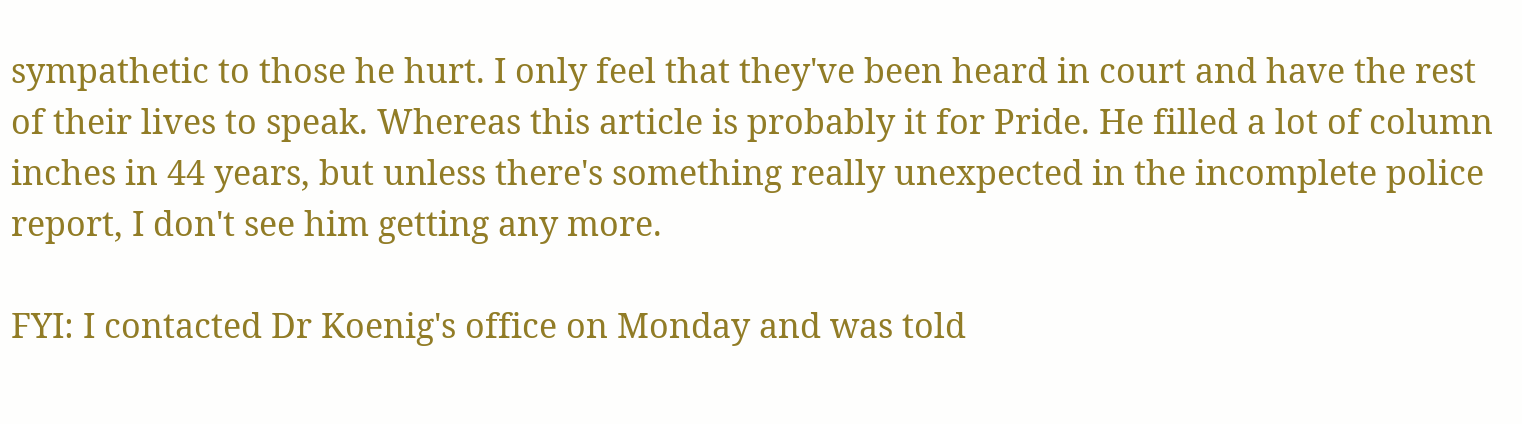sympathetic to those he hurt. I only feel that they've been heard in court and have the rest of their lives to speak. Whereas this article is probably it for Pride. He filled a lot of column inches in 44 years, but unless there's something really unexpected in the incomplete police report, I don't see him getting any more.

FYI: I contacted Dr Koenig's office on Monday and was told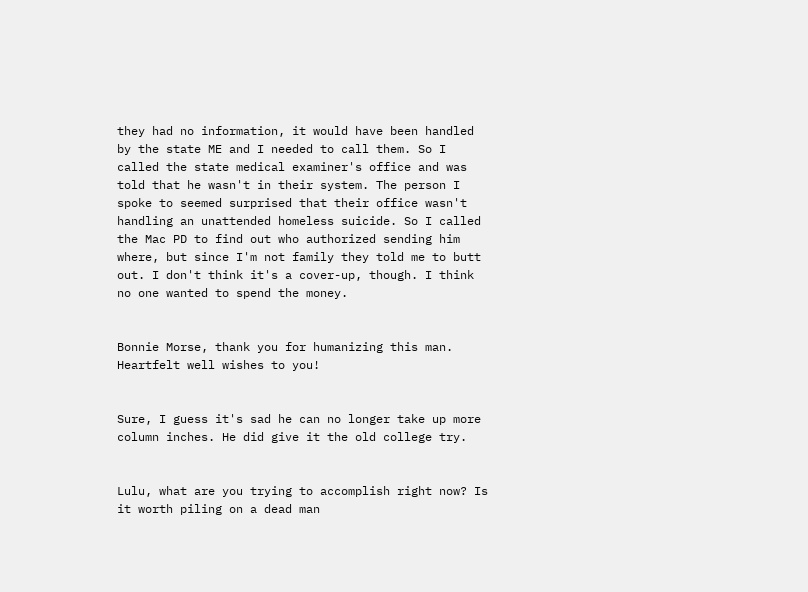they had no information, it would have been handled by the state ME and I needed to call them. So I called the state medical examiner's office and was told that he wasn't in their system. The person I spoke to seemed surprised that their office wasn't handling an unattended homeless suicide. So I called the Mac PD to find out who authorized sending him where, but since I'm not family they told me to butt out. I don't think it's a cover-up, though. I think no one wanted to spend the money.


Bonnie Morse, thank you for humanizing this man. Heartfelt well wishes to you!


Sure, I guess it's sad he can no longer take up more column inches. He did give it the old college try.


Lulu, what are you trying to accomplish right now? Is it worth piling on a dead man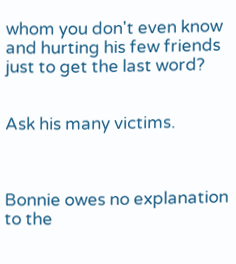whom you don't even know and hurting his few friends just to get the last word?


Ask his many victims.



Bonnie owes no explanation to the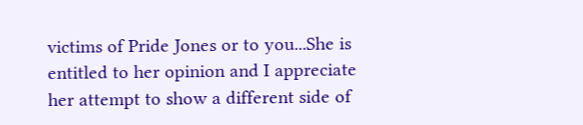victims of Pride Jones or to you...She is entitled to her opinion and I appreciate her attempt to show a different side of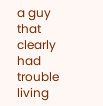a guy that clearly had trouble living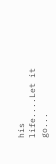his life....Let it go...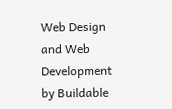Web Design and Web Development by Buildable